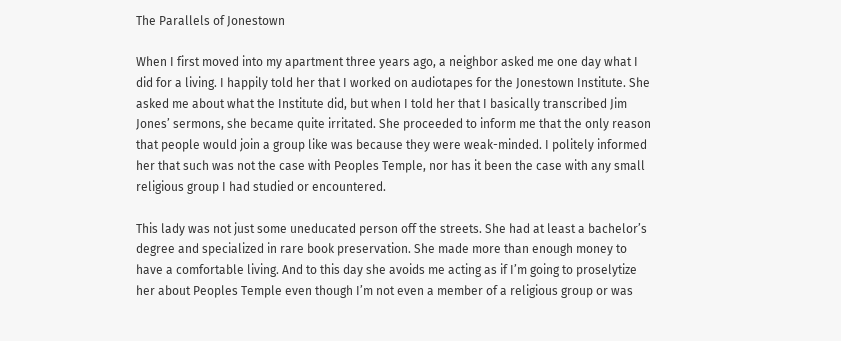The Parallels of Jonestown

When I first moved into my apartment three years ago, a neighbor asked me one day what I did for a living. I happily told her that I worked on audiotapes for the Jonestown Institute. She asked me about what the Institute did, but when I told her that I basically transcribed Jim Jones’ sermons, she became quite irritated. She proceeded to inform me that the only reason that people would join a group like was because they were weak-minded. I politely informed her that such was not the case with Peoples Temple, nor has it been the case with any small religious group I had studied or encountered.

This lady was not just some uneducated person off the streets. She had at least a bachelor’s degree and specialized in rare book preservation. She made more than enough money to have a comfortable living. And to this day she avoids me acting as if I’m going to proselytize her about Peoples Temple even though I’m not even a member of a religious group or was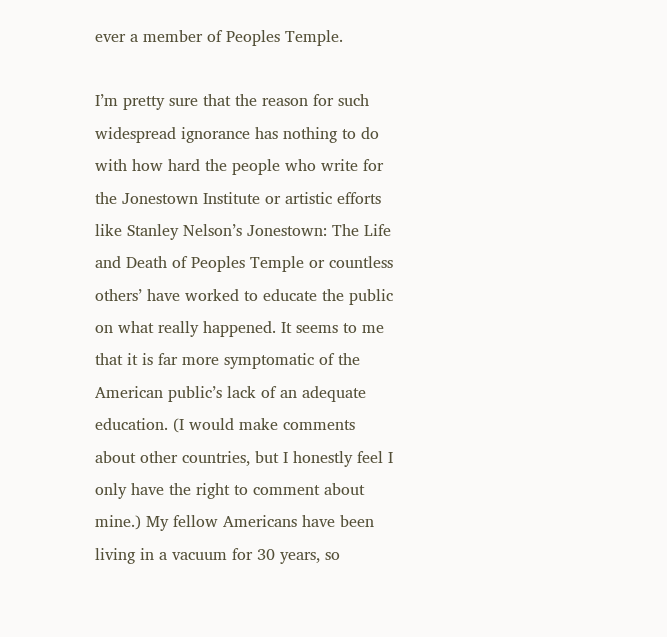ever a member of Peoples Temple.

I’m pretty sure that the reason for such widespread ignorance has nothing to do with how hard the people who write for the Jonestown Institute or artistic efforts like Stanley Nelson’s Jonestown: The Life and Death of Peoples Temple or countless others’ have worked to educate the public on what really happened. It seems to me that it is far more symptomatic of the American public’s lack of an adequate education. (I would make comments about other countries, but I honestly feel I only have the right to comment about mine.) My fellow Americans have been living in a vacuum for 30 years, so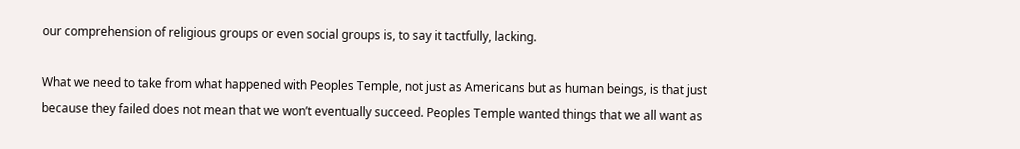our comprehension of religious groups or even social groups is, to say it tactfully, lacking.

What we need to take from what happened with Peoples Temple, not just as Americans but as human beings, is that just because they failed does not mean that we won’t eventually succeed. Peoples Temple wanted things that we all want as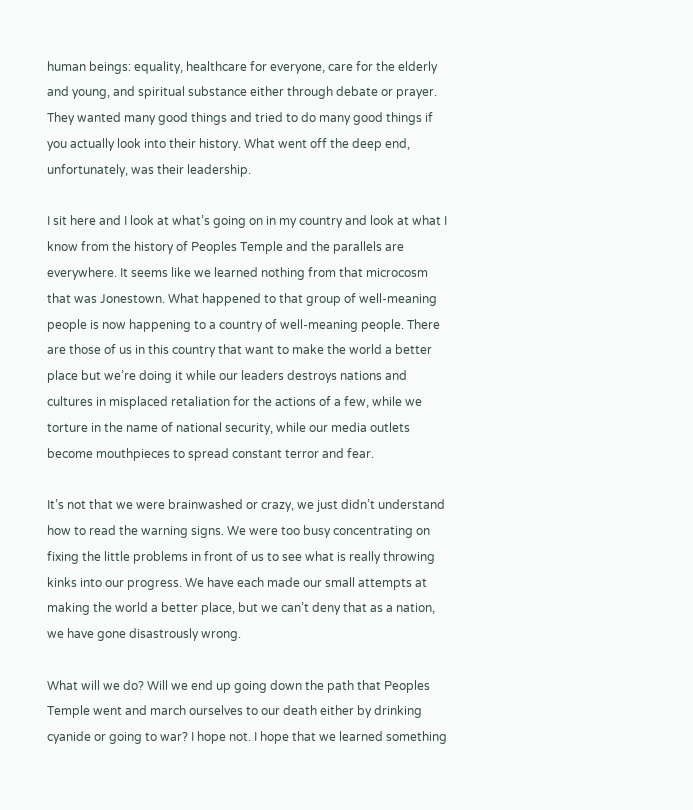human beings: equality, healthcare for everyone, care for the elderly and young, and spiritual substance either through debate or prayer. They wanted many good things and tried to do many good things if you actually look into their history. What went off the deep end, unfortunately, was their leadership.

I sit here and I look at what’s going on in my country and look at what I know from the history of Peoples Temple and the parallels are everywhere. It seems like we learned nothing from that microcosm that was Jonestown. What happened to that group of well-meaning people is now happening to a country of well-meaning people. There are those of us in this country that want to make the world a better place but we’re doing it while our leaders destroys nations and cultures in misplaced retaliation for the actions of a few, while we torture in the name of national security, while our media outlets become mouthpieces to spread constant terror and fear.

It’s not that we were brainwashed or crazy, we just didn’t understand how to read the warning signs. We were too busy concentrating on fixing the little problems in front of us to see what is really throwing kinks into our progress. We have each made our small attempts at making the world a better place, but we can’t deny that as a nation, we have gone disastrously wrong.

What will we do? Will we end up going down the path that Peoples Temple went and march ourselves to our death either by drinking cyanide or going to war? I hope not. I hope that we learned something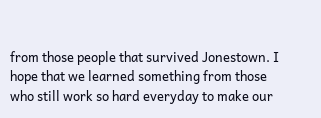from those people that survived Jonestown. I hope that we learned something from those who still work so hard everyday to make our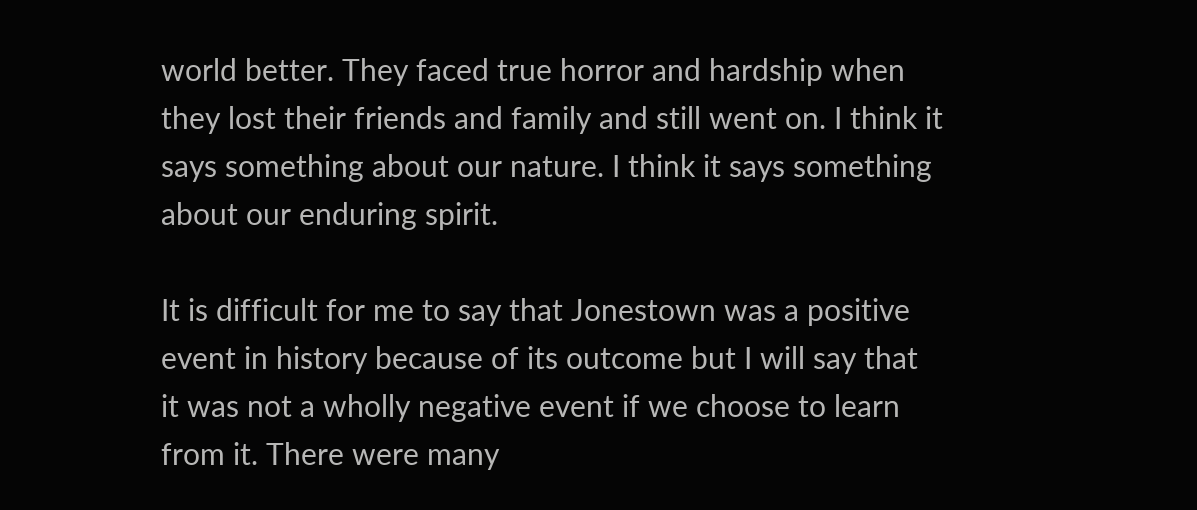world better. They faced true horror and hardship when they lost their friends and family and still went on. I think it says something about our nature. I think it says something about our enduring spirit.

It is difficult for me to say that Jonestown was a positive event in history because of its outcome but I will say that it was not a wholly negative event if we choose to learn from it. There were many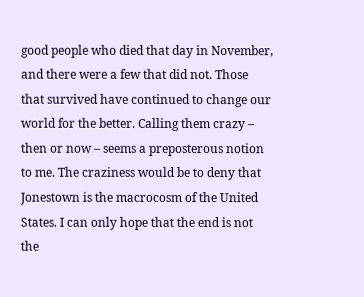good people who died that day in November, and there were a few that did not. Those that survived have continued to change our world for the better. Calling them crazy – then or now – seems a preposterous notion to me. The craziness would be to deny that Jonestown is the macrocosm of the United States. I can only hope that the end is not the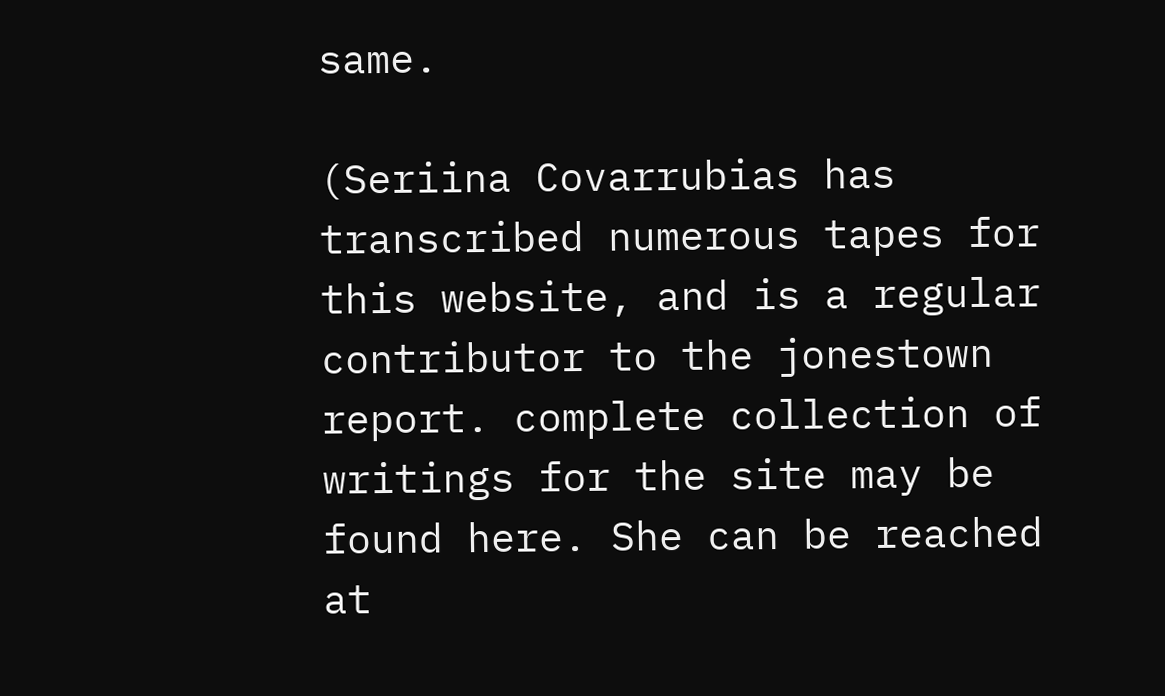same.

(Seriina Covarrubias has transcribed numerous tapes for this website, and is a regular contributor to the jonestown report. complete collection of writings for the site may be found here. She can be reached at